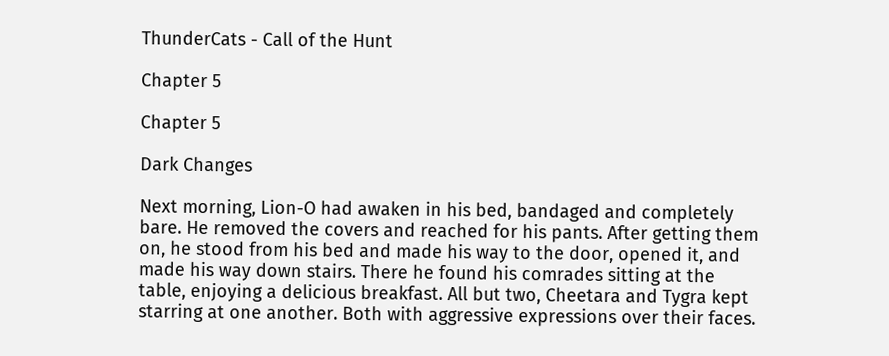ThunderCats - Call of the Hunt

Chapter 5

Chapter 5

Dark Changes

Next morning, Lion-O had awaken in his bed, bandaged and completely bare. He removed the covers and reached for his pants. After getting them on, he stood from his bed and made his way to the door, opened it, and made his way down stairs. There he found his comrades sitting at the table, enjoying a delicious breakfast. All but two, Cheetara and Tygra kept starring at one another. Both with aggressive expressions over their faces.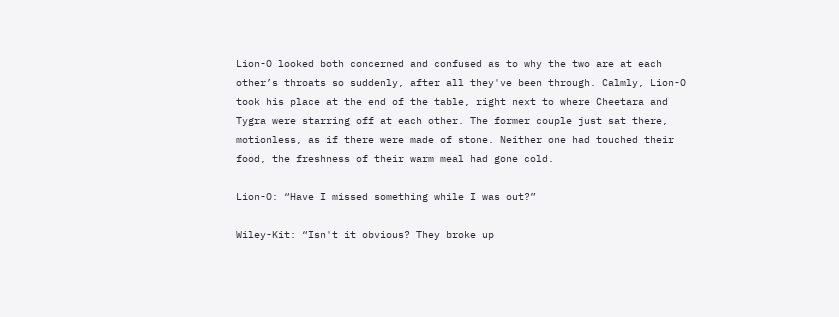Lion-O looked both concerned and confused as to why the two are at each other’s throats so suddenly, after all they've been through. Calmly, Lion-O took his place at the end of the table, right next to where Cheetara and Tygra were starring off at each other. The former couple just sat there, motionless, as if there were made of stone. Neither one had touched their food, the freshness of their warm meal had gone cold.

Lion-O: “Have I missed something while I was out?”

Wiley-Kit: “Isn't it obvious? They broke up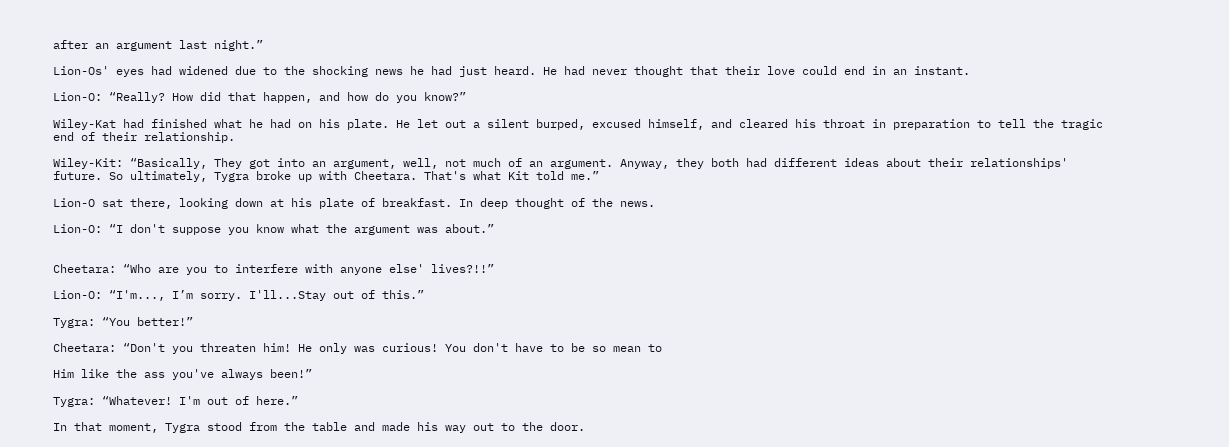after an argument last night.”

Lion-Os' eyes had widened due to the shocking news he had just heard. He had never thought that their love could end in an instant.

Lion-O: “Really? How did that happen, and how do you know?”

Wiley-Kat had finished what he had on his plate. He let out a silent burped, excused himself, and cleared his throat in preparation to tell the tragic end of their relationship.

Wiley-Kit: “Basically, They got into an argument, well, not much of an argument. Anyway, they both had different ideas about their relationships' future. So ultimately, Tygra broke up with Cheetara. That's what Kit told me.”

Lion-O sat there, looking down at his plate of breakfast. In deep thought of the news.

Lion-O: “I don't suppose you know what the argument was about.”


Cheetara: “Who are you to interfere with anyone else' lives?!!”

Lion-O: “I'm..., I’m sorry. I'll...Stay out of this.”

Tygra: “You better!”

Cheetara: “Don't you threaten him! He only was curious! You don't have to be so mean to

Him like the ass you've always been!”

Tygra: “Whatever! I'm out of here.”

In that moment, Tygra stood from the table and made his way out to the door.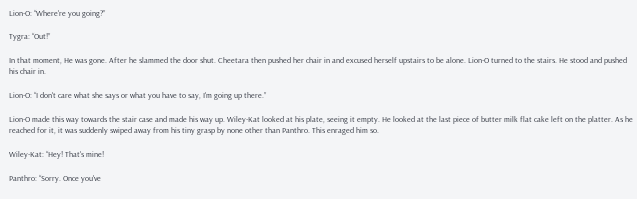Lion-O: “Where're you going?”

Tygra: “Out!”

In that moment, He was gone. After he slammed the door shut. Cheetara then pushed her chair in and excused herself upstairs to be alone. Lion-O turned to the stairs. He stood and pushed his chair in.

Lion-O: “I don't care what she says or what you have to say, I'm going up there.”

Lion-O made this way towards the stair case and made his way up. Wiley-Kat looked at his plate, seeing it empty. He looked at the last piece of butter milk flat cake left on the platter. As he reached for it, it was suddenly swiped away from his tiny grasp by none other than Panthro. This enraged him so.

Wiley-Kat: “Hey! That's mine!

Panthro: “Sorry. Once you've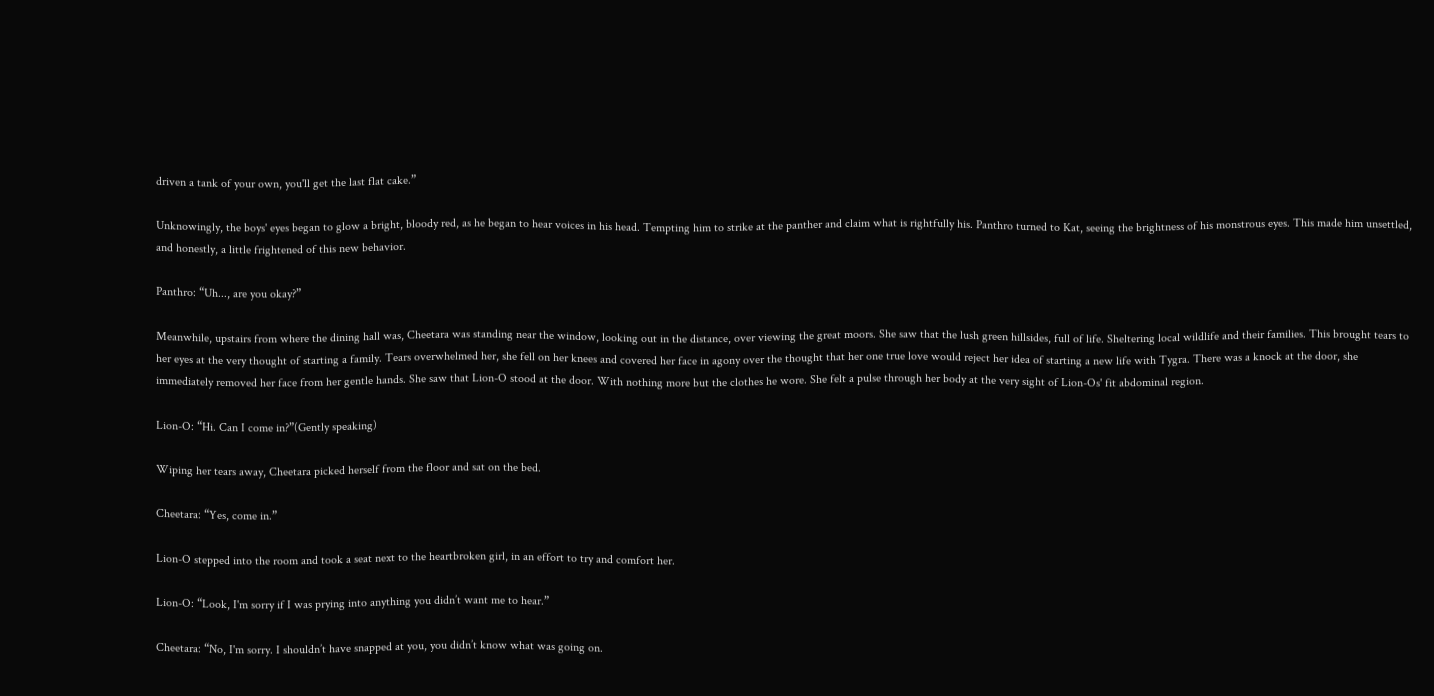driven a tank of your own, you'll get the last flat cake.”

Unknowingly, the boys' eyes began to glow a bright, bloody red, as he began to hear voices in his head. Tempting him to strike at the panther and claim what is rightfully his. Panthro turned to Kat, seeing the brightness of his monstrous eyes. This made him unsettled, and honestly, a little frightened of this new behavior.

Panthro: “Uh..., are you okay?”

Meanwhile, upstairs from where the dining hall was, Cheetara was standing near the window, looking out in the distance, over viewing the great moors. She saw that the lush green hillsides, full of life. Sheltering local wildlife and their families. This brought tears to her eyes at the very thought of starting a family. Tears overwhelmed her, she fell on her knees and covered her face in agony over the thought that her one true love would reject her idea of starting a new life with Tygra. There was a knock at the door, she immediately removed her face from her gentle hands. She saw that Lion-O stood at the door. With nothing more but the clothes he wore. She felt a pulse through her body at the very sight of Lion-Os' fit abdominal region.

Lion-O: “Hi. Can I come in?”(Gently speaking)

Wiping her tears away, Cheetara picked herself from the floor and sat on the bed.

Cheetara: “Yes, come in.”

Lion-O stepped into the room and took a seat next to the heartbroken girl, in an effort to try and comfort her.

Lion-O: “Look, I'm sorry if I was prying into anything you didn’t want me to hear.”

Cheetara: “No, I'm sorry. I shouldn’t have snapped at you, you didn’t know what was going on.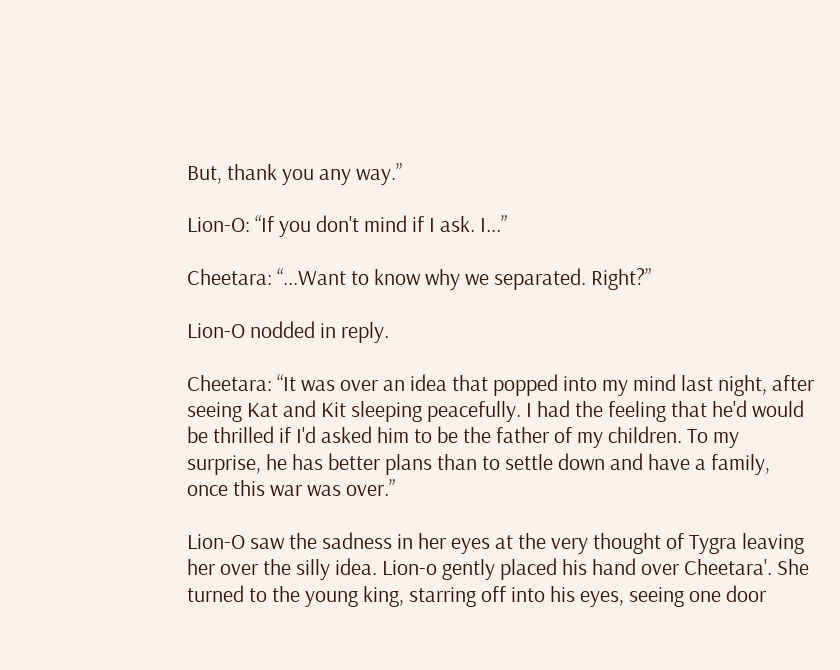But, thank you any way.”

Lion-O: “If you don't mind if I ask. I...”

Cheetara: “...Want to know why we separated. Right?”

Lion-O nodded in reply.

Cheetara: “It was over an idea that popped into my mind last night, after seeing Kat and Kit sleeping peacefully. I had the feeling that he'd would be thrilled if I'd asked him to be the father of my children. To my surprise, he has better plans than to settle down and have a family, once this war was over.”

Lion-O saw the sadness in her eyes at the very thought of Tygra leaving her over the silly idea. Lion-o gently placed his hand over Cheetara'. She turned to the young king, starring off into his eyes, seeing one door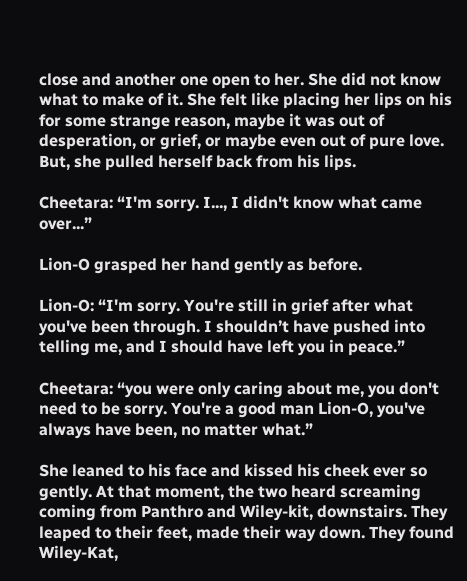close and another one open to her. She did not know what to make of it. She felt like placing her lips on his for some strange reason, maybe it was out of desperation, or grief, or maybe even out of pure love. But, she pulled herself back from his lips.

Cheetara: “I'm sorry. I..., I didn't know what came over...”

Lion-O grasped her hand gently as before.

Lion-O: “I'm sorry. You're still in grief after what you've been through. I shouldn’t have pushed into telling me, and I should have left you in peace.”

Cheetara: “you were only caring about me, you don't need to be sorry. You're a good man Lion-O, you've always have been, no matter what.”

She leaned to his face and kissed his cheek ever so gently. At that moment, the two heard screaming coming from Panthro and Wiley-kit, downstairs. They leaped to their feet, made their way down. They found Wiley-Kat,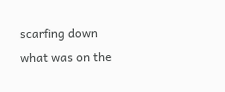scarfing down what was on the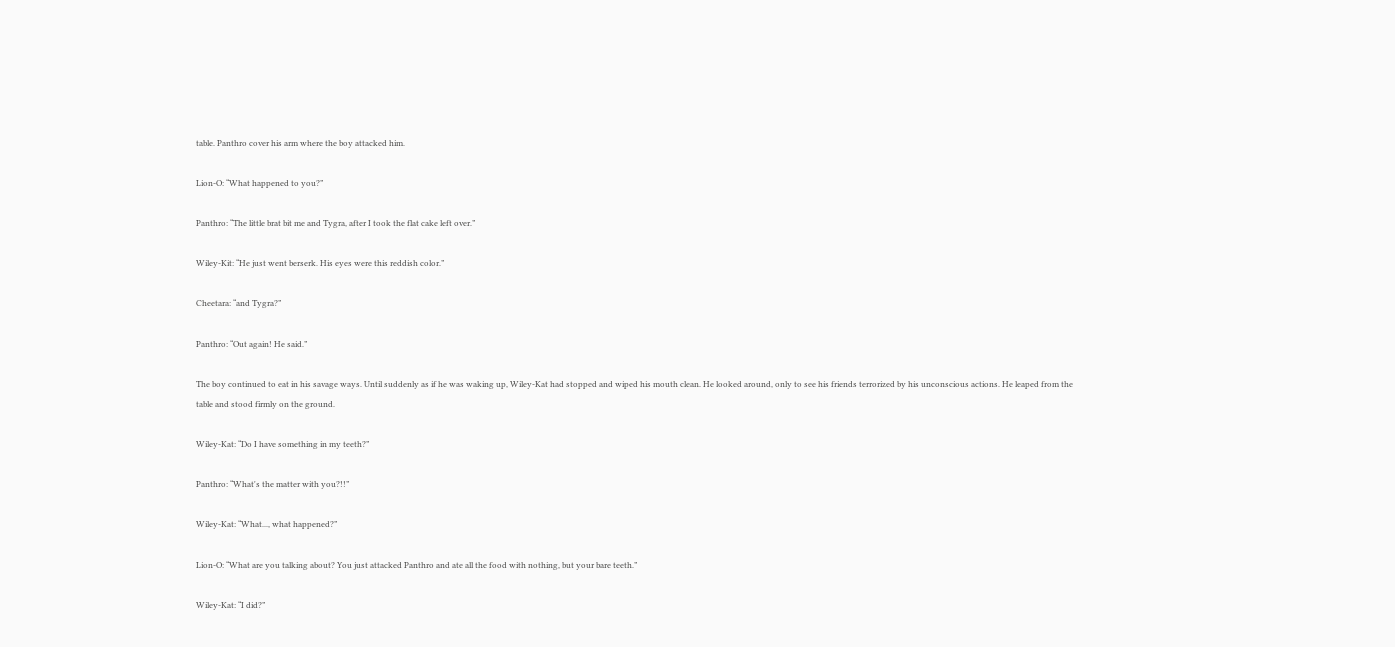table. Panthro cover his arm where the boy attacked him.

Lion-O: “What happened to you?”

Panthro: “The little brat bit me and Tygra, after I took the flat cake left over.”

Wiley-Kit: “He just went berserk. His eyes were this reddish color.”

Cheetara: “and Tygra?”

Panthro: “Out again! He said.”

The boy continued to eat in his savage ways. Until suddenly as if he was waking up, Wiley-Kat had stopped and wiped his mouth clean. He looked around, only to see his friends terrorized by his unconscious actions. He leaped from the table and stood firmly on the ground.

Wiley-Kat: “Do I have something in my teeth?”

Panthro: “What's the matter with you?!!”

Wiley-Kat: “What..., what happened?”

Lion-O: “What are you talking about? You just attacked Panthro and ate all the food with nothing, but your bare teeth.”

Wiley-Kat: “I did?”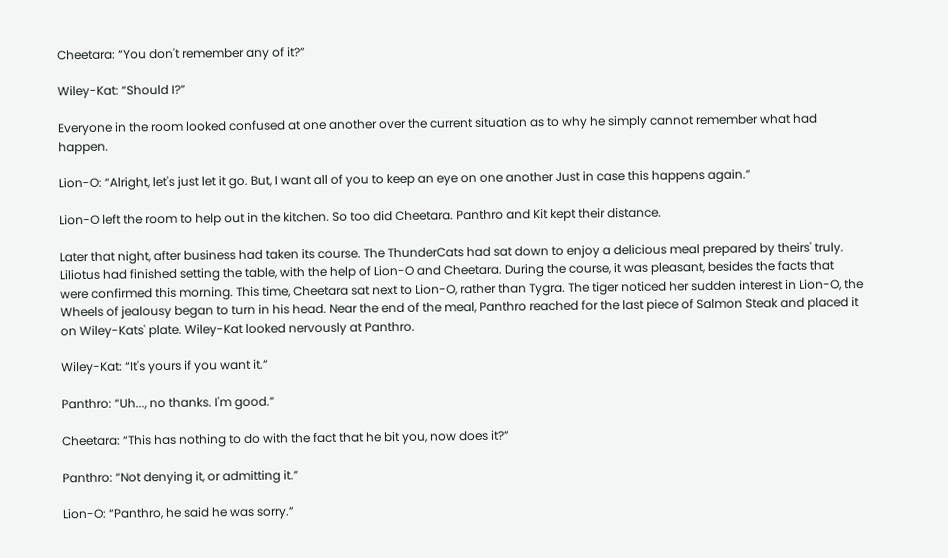Cheetara: “You don't remember any of it?”

Wiley-Kat: “Should I?”

Everyone in the room looked confused at one another over the current situation as to why he simply cannot remember what had happen.

Lion-O: “Alright, let's just let it go. But, I want all of you to keep an eye on one another Just in case this happens again.”

Lion-O left the room to help out in the kitchen. So too did Cheetara. Panthro and Kit kept their distance.

Later that night, after business had taken its course. The ThunderCats had sat down to enjoy a delicious meal prepared by theirs' truly. Liliotus had finished setting the table, with the help of Lion-O and Cheetara. During the course, it was pleasant, besides the facts that were confirmed this morning. This time, Cheetara sat next to Lion-O, rather than Tygra. The tiger noticed her sudden interest in Lion-O, the Wheels of jealousy began to turn in his head. Near the end of the meal, Panthro reached for the last piece of Salmon Steak and placed it on Wiley-Kats' plate. Wiley-Kat looked nervously at Panthro.

Wiley-Kat: “It's yours if you want it.”

Panthro: “Uh..., no thanks. I'm good.”

Cheetara: “This has nothing to do with the fact that he bit you, now does it?”

Panthro: “Not denying it, or admitting it.”

Lion-O: “Panthro, he said he was sorry.”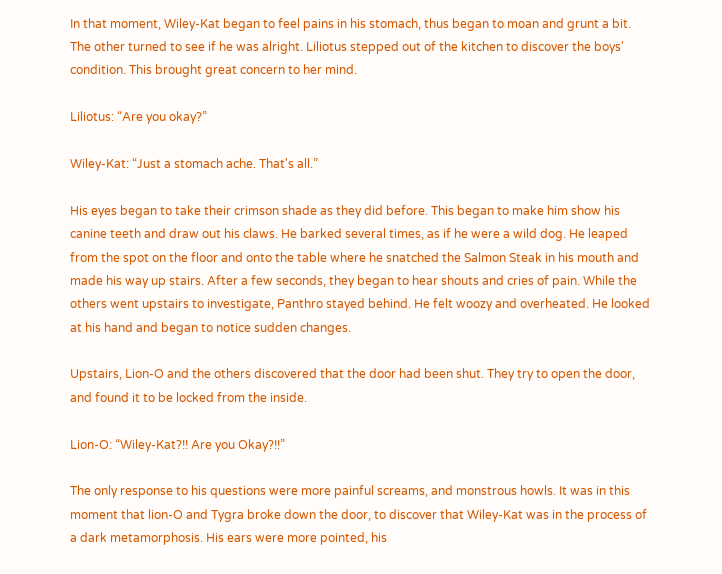In that moment, Wiley-Kat began to feel pains in his stomach, thus began to moan and grunt a bit. The other turned to see if he was alright. Liliotus stepped out of the kitchen to discover the boys' condition. This brought great concern to her mind.

Liliotus: “Are you okay?”

Wiley-Kat: “Just a stomach ache. That's all.”

His eyes began to take their crimson shade as they did before. This began to make him show his canine teeth and draw out his claws. He barked several times, as if he were a wild dog. He leaped from the spot on the floor and onto the table where he snatched the Salmon Steak in his mouth and made his way up stairs. After a few seconds, they began to hear shouts and cries of pain. While the others went upstairs to investigate, Panthro stayed behind. He felt woozy and overheated. He looked at his hand and began to notice sudden changes.

Upstairs, Lion-O and the others discovered that the door had been shut. They try to open the door, and found it to be locked from the inside.

Lion-O: “Wiley-Kat?!! Are you Okay?!!”

The only response to his questions were more painful screams, and monstrous howls. It was in this moment that lion-O and Tygra broke down the door, to discover that Wiley-Kat was in the process of a dark metamorphosis. His ears were more pointed, his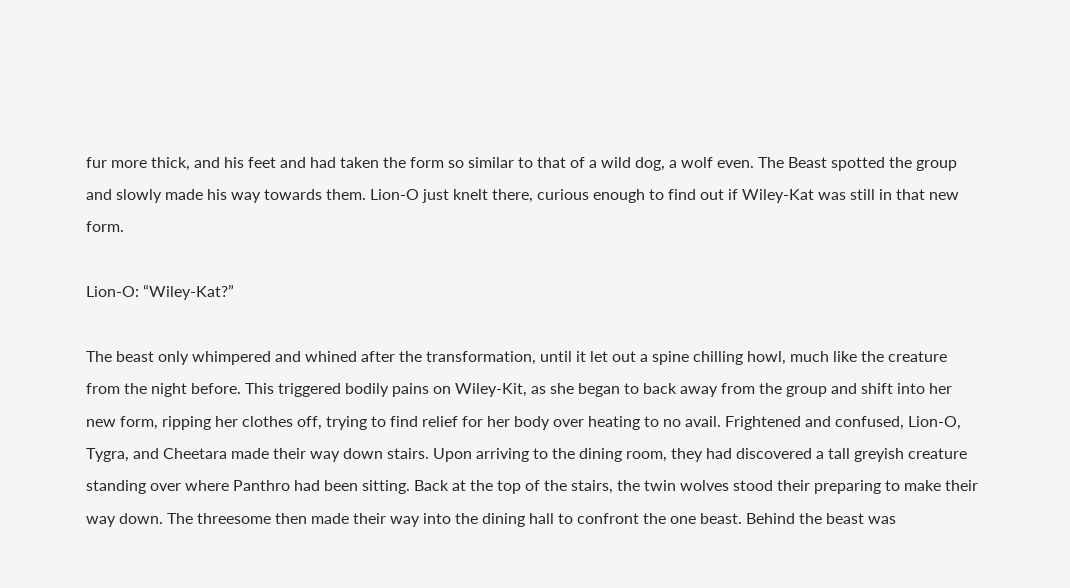fur more thick, and his feet and had taken the form so similar to that of a wild dog, a wolf even. The Beast spotted the group and slowly made his way towards them. Lion-O just knelt there, curious enough to find out if Wiley-Kat was still in that new form.

Lion-O: “Wiley-Kat?”

The beast only whimpered and whined after the transformation, until it let out a spine chilling howl, much like the creature from the night before. This triggered bodily pains on Wiley-Kit, as she began to back away from the group and shift into her new form, ripping her clothes off, trying to find relief for her body over heating to no avail. Frightened and confused, Lion-O, Tygra, and Cheetara made their way down stairs. Upon arriving to the dining room, they had discovered a tall greyish creature standing over where Panthro had been sitting. Back at the top of the stairs, the twin wolves stood their preparing to make their way down. The threesome then made their way into the dining hall to confront the one beast. Behind the beast was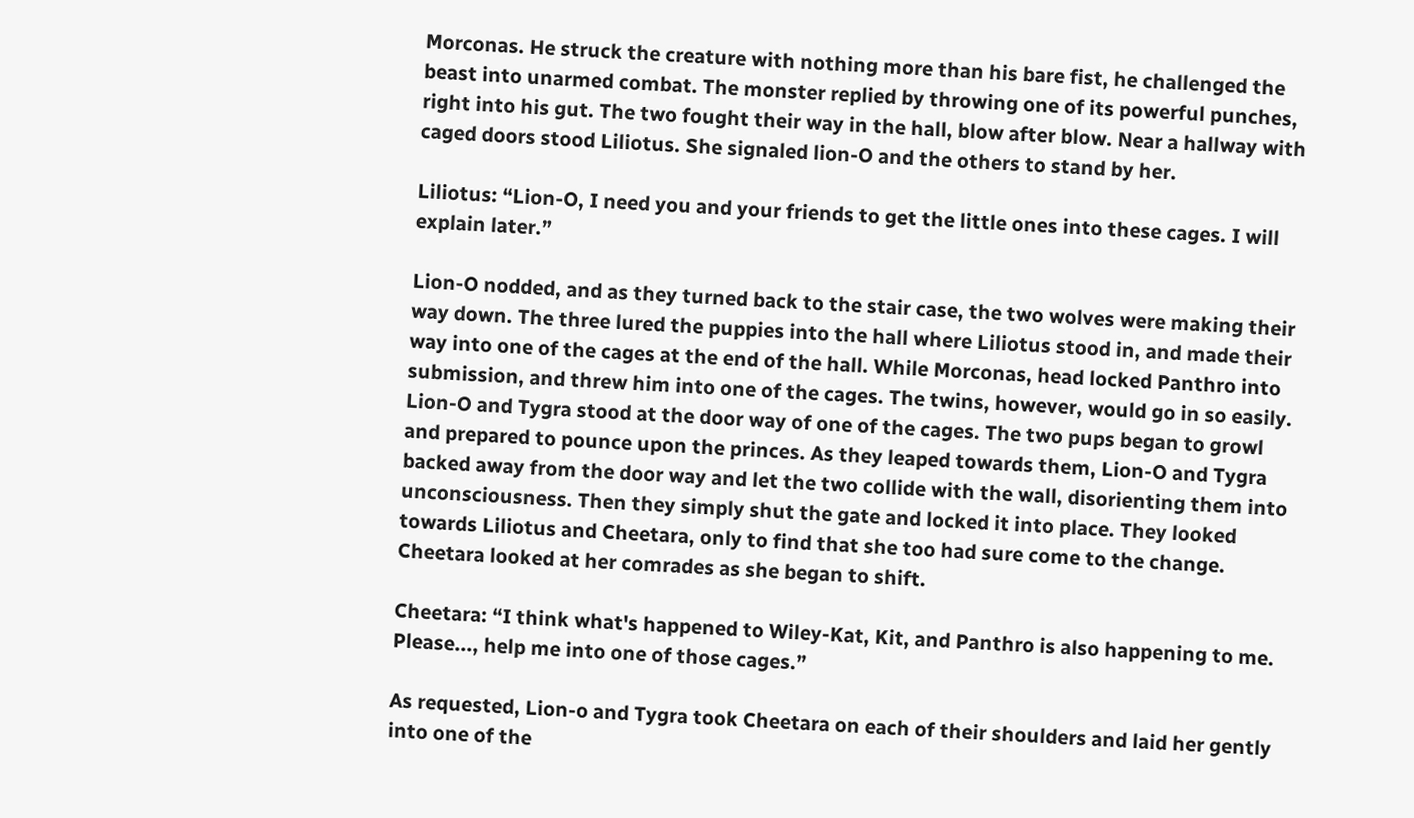Morconas. He struck the creature with nothing more than his bare fist, he challenged the beast into unarmed combat. The monster replied by throwing one of its powerful punches, right into his gut. The two fought their way in the hall, blow after blow. Near a hallway with caged doors stood Liliotus. She signaled lion-O and the others to stand by her.

Liliotus: “Lion-O, I need you and your friends to get the little ones into these cages. I will explain later.”

Lion-O nodded, and as they turned back to the stair case, the two wolves were making their way down. The three lured the puppies into the hall where Liliotus stood in, and made their way into one of the cages at the end of the hall. While Morconas, head locked Panthro into submission, and threw him into one of the cages. The twins, however, would go in so easily. Lion-O and Tygra stood at the door way of one of the cages. The two pups began to growl and prepared to pounce upon the princes. As they leaped towards them, Lion-O and Tygra backed away from the door way and let the two collide with the wall, disorienting them into unconsciousness. Then they simply shut the gate and locked it into place. They looked towards Liliotus and Cheetara, only to find that she too had sure come to the change. Cheetara looked at her comrades as she began to shift.

Cheetara: “I think what's happened to Wiley-Kat, Kit, and Panthro is also happening to me. Please..., help me into one of those cages.”

As requested, Lion-o and Tygra took Cheetara on each of their shoulders and laid her gently into one of the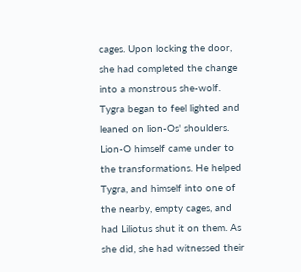cages. Upon locking the door, she had completed the change into a monstrous she-wolf. Tygra began to feel lighted and leaned on lion-Os' shoulders. Lion-O himself came under to the transformations. He helped Tygra, and himself into one of the nearby, empty cages, and had Liliotus shut it on them. As she did, she had witnessed their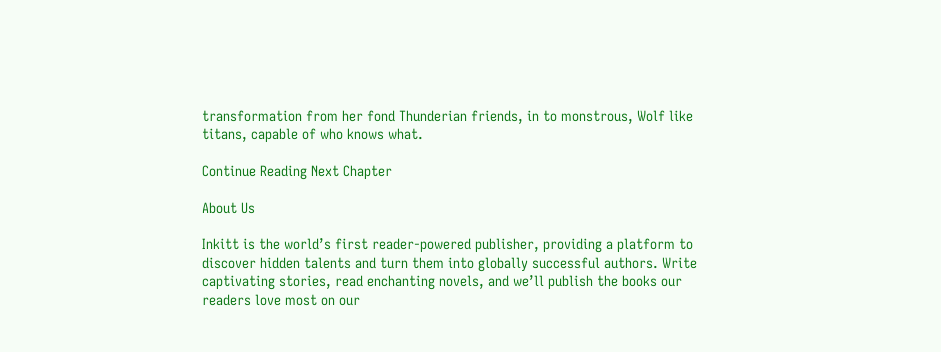transformation from her fond Thunderian friends, in to monstrous, Wolf like titans, capable of who knows what.

Continue Reading Next Chapter

About Us

Inkitt is the world’s first reader-powered publisher, providing a platform to discover hidden talents and turn them into globally successful authors. Write captivating stories, read enchanting novels, and we’ll publish the books our readers love most on our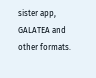sister app, GALATEA and other formats.